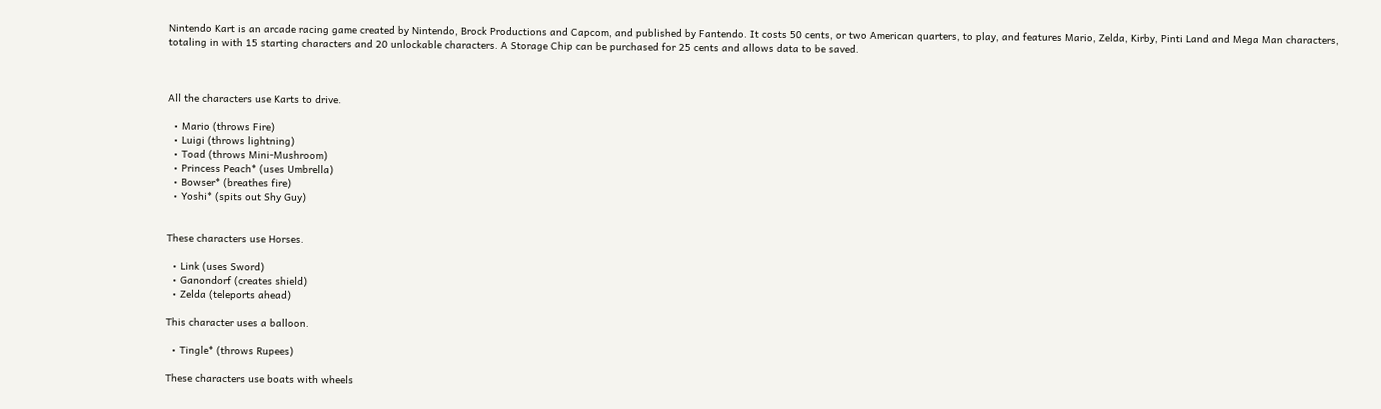Nintendo Kart is an arcade racing game created by Nintendo, Brock Productions and Capcom, and published by Fantendo. It costs 50 cents, or two American quarters, to play, and features Mario, Zelda, Kirby, Pinti Land and Mega Man characters, totaling in with 15 starting characters and 20 unlockable characters. A Storage Chip can be purchased for 25 cents and allows data to be saved.



All the characters use Karts to drive.

  • Mario (throws Fire)
  • Luigi (throws lightning)
  • Toad (throws Mini-Mushroom)
  • Princess Peach* (uses Umbrella)
  • Bowser* (breathes fire)
  • Yoshi* (spits out Shy Guy)


These characters use Horses.

  • Link (uses Sword)
  • Ganondorf (creates shield)
  • Zelda (teleports ahead)

This character uses a balloon.

  • Tingle* (throws Rupees)

These characters use boats with wheels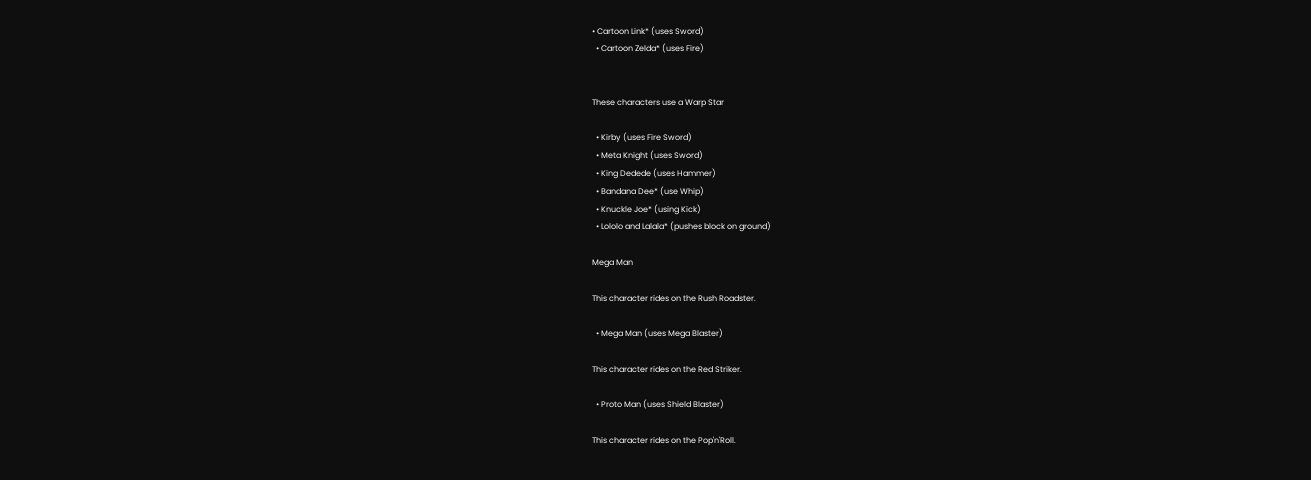• Cartoon Link* (uses Sword)
  • Cartoon Zelda* (uses Fire)


These characters use a Warp Star

  • Kirby (uses Fire Sword)
  • Meta Knight (uses Sword)
  • King Dedede (uses Hammer)
  • Bandana Dee* (use Whip)
  • Knuckle Joe* (using Kick)
  • Lololo and Lalala* (pushes block on ground)

Mega Man

This character rides on the Rush Roadster.

  • Mega Man (uses Mega Blaster)

This character rides on the Red Striker.

  • Proto Man (uses Shield Blaster)

This character rides on the Pop'n'Roll.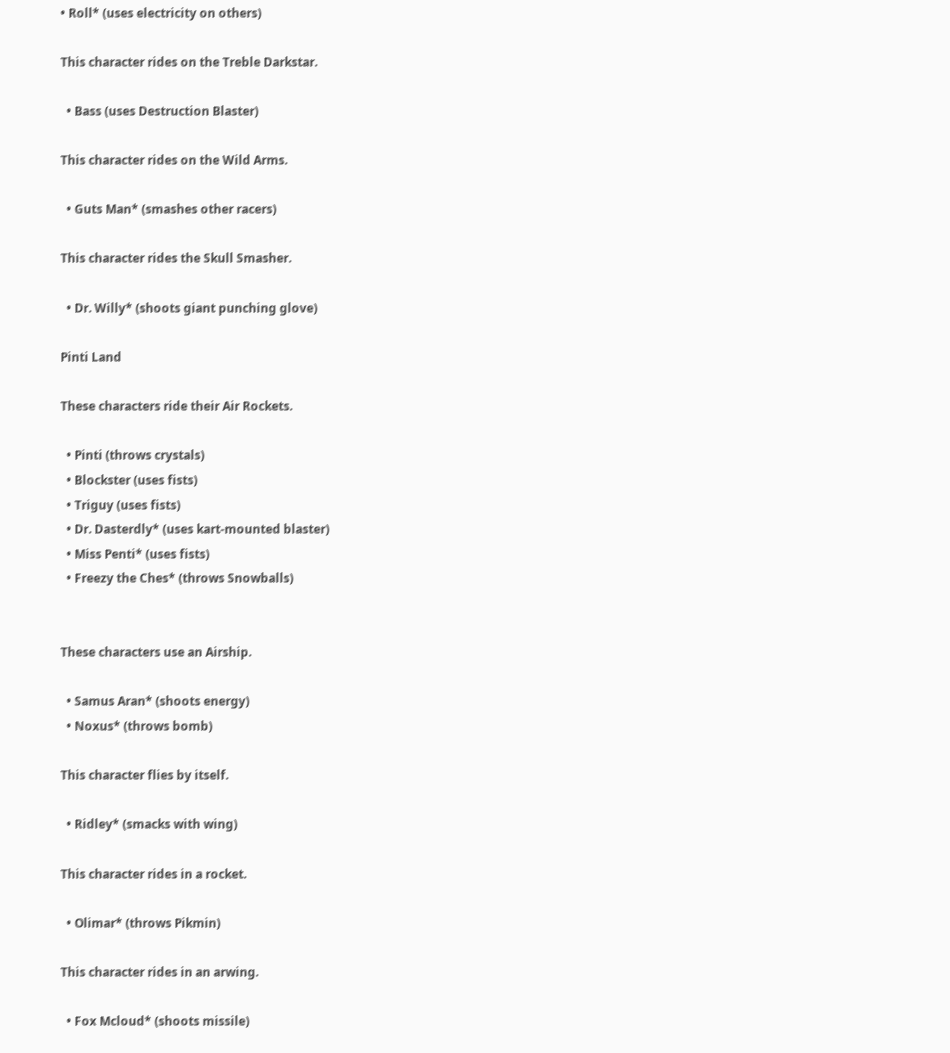• Roll* (uses electricity on others)

This character rides on the Treble Darkstar.

  • Bass (uses Destruction Blaster)

This character rides on the Wild Arms.

  • Guts Man* (smashes other racers)

This character rides the Skull Smasher.

  • Dr. Willy* (shoots giant punching glove)

Pinti Land

These characters ride their Air Rockets.

  • Pinti (throws crystals)
  • Blockster (uses fists)
  • Triguy (uses fists)
  • Dr. Dasterdly* (uses kart-mounted blaster)
  • Miss Penti* (uses fists)
  • Freezy the Ches* (throws Snowballs)


These characters use an Airship.

  • Samus Aran* (shoots energy)
  • Noxus* (throws bomb)

This character flies by itself.

  • Ridley* (smacks with wing)

This character rides in a rocket.

  • Olimar* (throws Pikmin)

This character rides in an arwing.

  • Fox Mcloud* (shoots missile)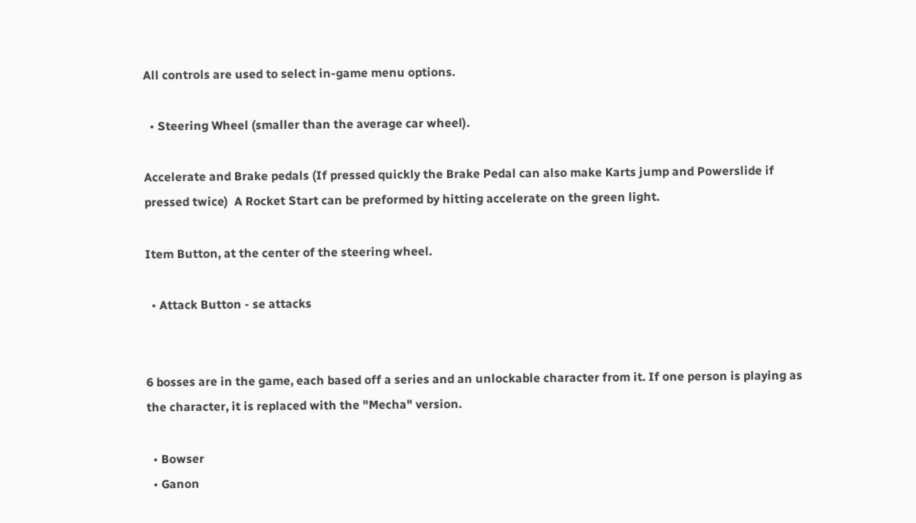All controls are used to select in-game menu options.

  • Steering Wheel (smaller than the average car wheel).

Accelerate and Brake pedals (If pressed quickly the Brake Pedal can also make Karts jump and Powerslide if pressed twice)  A Rocket Start can be preformed by hitting accelerate on the green light.

Item Button, at the center of the steering wheel.

  • Attack Button - se attacks


6 bosses are in the game, each based off a series and an unlockable character from it. If one person is playing as the character, it is replaced with the "Mecha" version.

  • Bowser
  • Ganon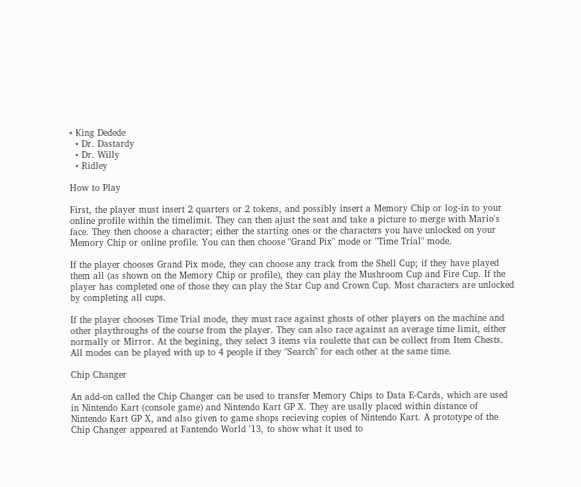• King Dedede
  • Dr. Dastardy
  • Dr. Willy
  • Ridley

How to Play

First, the player must insert 2 quarters or 2 tokens, and possibly insert a Memory Chip or log-in to your online profile within the timelimit. They can then ajust the seat and take a picture to merge with Mario's face. They then choose a character; either the starting ones or the characters you have unlocked on your Memory Chip or online profile. You can then choose "Grand Pix" mode or "Time Trial" mode.

If the player chooses Grand Pix mode, they can choose any track from the Shell Cup; if they have played them all (as shown on the Memory Chip or profile), they can play the Mushroom Cup and Fire Cup. If the player has completed one of those they can play the Star Cup and Crown Cup. Most characters are unlocked by completing all cups.

If the player chooses Time Trial mode, they must race against ghosts of other players on the machine and other playthroughs of the course from the player. They can also race against an average time limit, either normally or Mirror. At the begining, they select 3 items via roulette that can be collect from Item Chests. All modes can be played with up to 4 people if they "Search" for each other at the same time.

Chip Changer

An add-on called the Chip Changer can be used to transfer Memory Chips to Data E-Cards, which are used in Nintendo Kart (console game) and Nintendo Kart GP X. They are usally placed within distance of Nintendo Kart GP X, and also given to game shops recieving copies of Nintendo Kart. A prototype of the Chip Changer appeared at Fantendo World '13, to show what it used to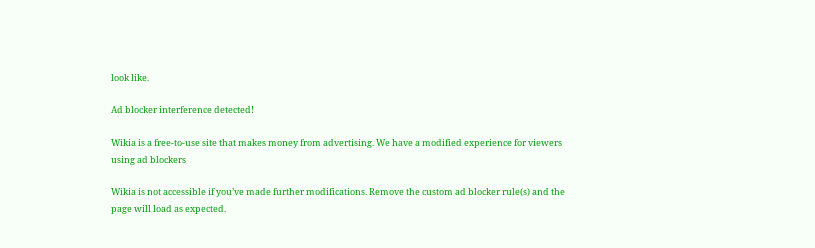look like.

Ad blocker interference detected!

Wikia is a free-to-use site that makes money from advertising. We have a modified experience for viewers using ad blockers

Wikia is not accessible if you’ve made further modifications. Remove the custom ad blocker rule(s) and the page will load as expected.